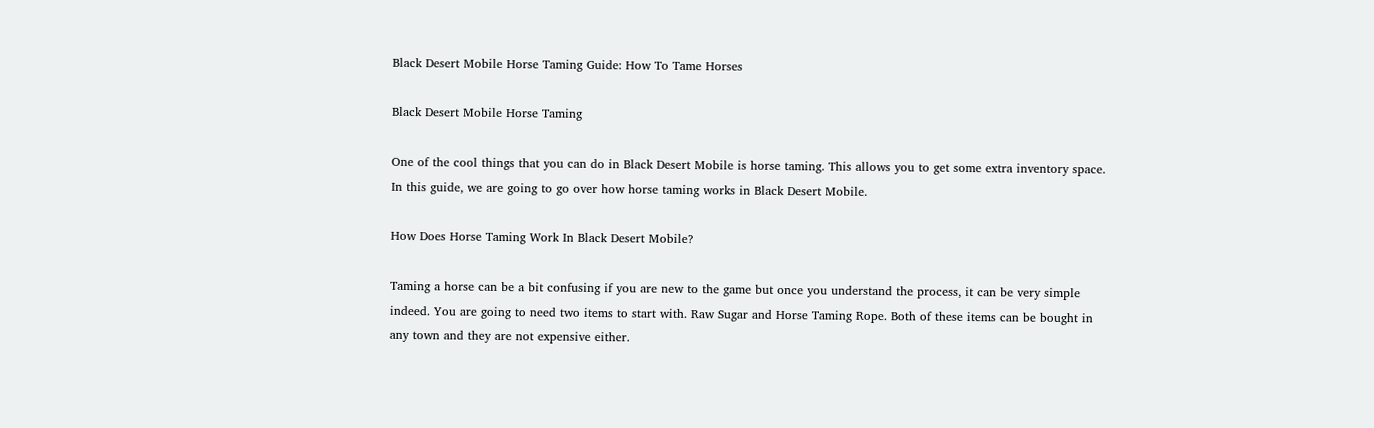Black Desert Mobile Horse Taming Guide: How To Tame Horses

Black Desert Mobile Horse Taming

One of the cool things that you can do in Black Desert Mobile is horse taming. This allows you to get some extra inventory space. In this guide, we are going to go over how horse taming works in Black Desert Mobile.

How Does Horse Taming Work In Black Desert Mobile?

Taming a horse can be a bit confusing if you are new to the game but once you understand the process, it can be very simple indeed. You are going to need two items to start with. Raw Sugar and Horse Taming Rope. Both of these items can be bought in any town and they are not expensive either.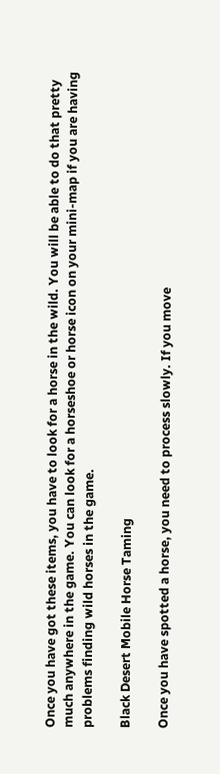Once you have got these items, you have to look for a horse in the wild. You will be able to do that pretty much anywhere in the game. You can look for a horseshoe or horse icon on your mini-map if you are having problems finding wild horses in the game.

Black Desert Mobile Horse Taming

Once you have spotted a horse, you need to process slowly. If you move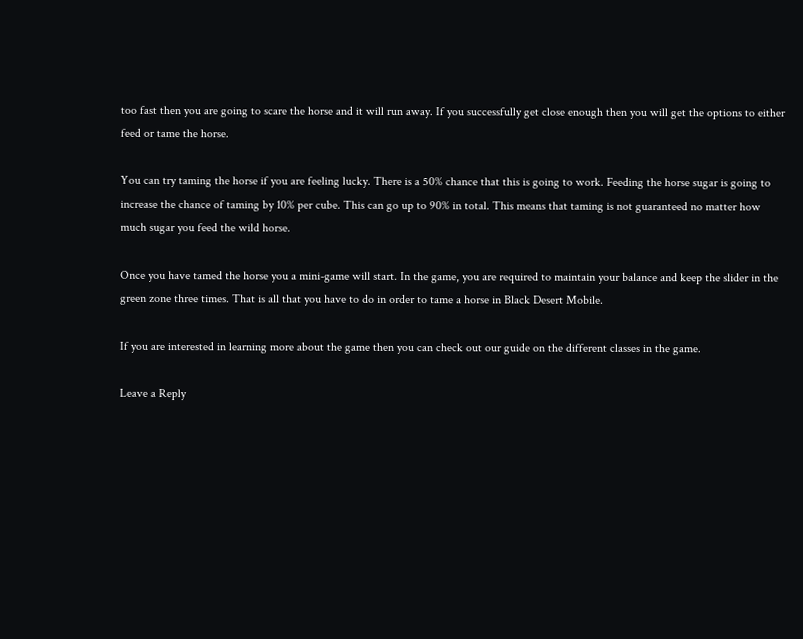too fast then you are going to scare the horse and it will run away. If you successfully get close enough then you will get the options to either feed or tame the horse.

You can try taming the horse if you are feeling lucky. There is a 50% chance that this is going to work. Feeding the horse sugar is going to increase the chance of taming by 10% per cube. This can go up to 90% in total. This means that taming is not guaranteed no matter how much sugar you feed the wild horse.

Once you have tamed the horse you a mini-game will start. In the game, you are required to maintain your balance and keep the slider in the green zone three times. That is all that you have to do in order to tame a horse in Black Desert Mobile.

If you are interested in learning more about the game then you can check out our guide on the different classes in the game.

Leave a Reply